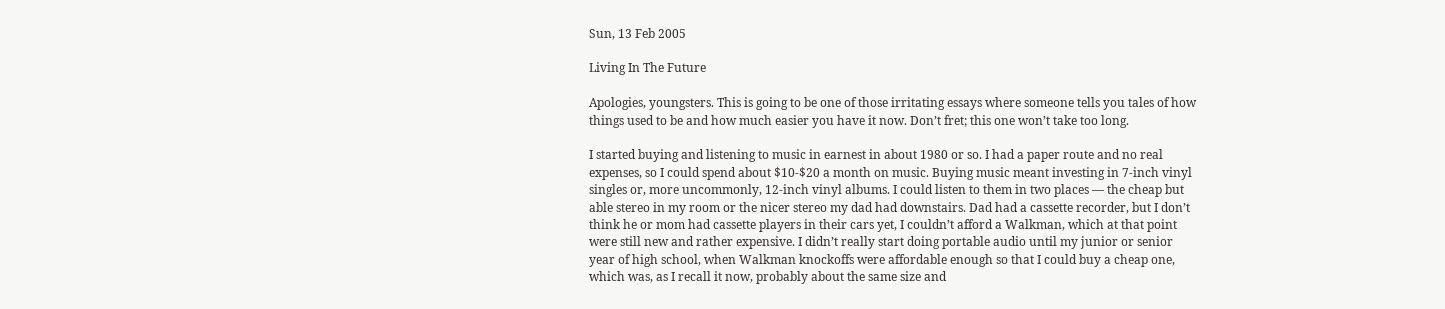Sun, 13 Feb 2005

Living In The Future

Apologies, youngsters. This is going to be one of those irritating essays where someone tells you tales of how things used to be and how much easier you have it now. Don’t fret; this one won’t take too long.

I started buying and listening to music in earnest in about 1980 or so. I had a paper route and no real expenses, so I could spend about $10-$20 a month on music. Buying music meant investing in 7-inch vinyl singles or, more uncommonly, 12-inch vinyl albums. I could listen to them in two places — the cheap but able stereo in my room or the nicer stereo my dad had downstairs. Dad had a cassette recorder, but I don’t think he or mom had cassette players in their cars yet, I couldn’t afford a Walkman, which at that point were still new and rather expensive. I didn’t really start doing portable audio until my junior or senior year of high school, when Walkman knockoffs were affordable enough so that I could buy a cheap one, which was, as I recall it now, probably about the same size and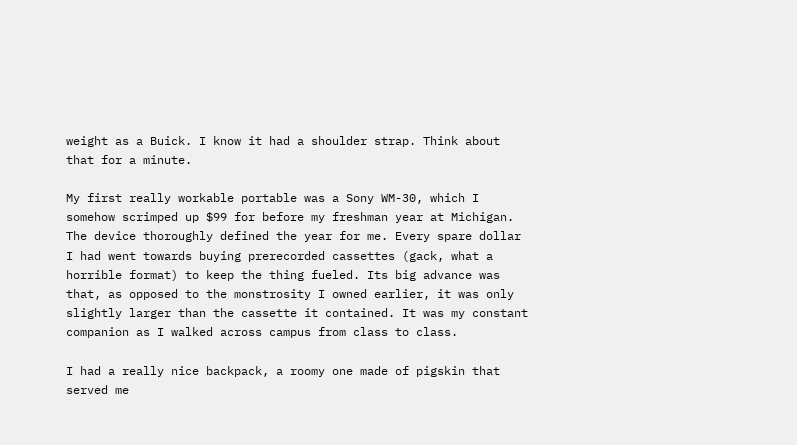weight as a Buick. I know it had a shoulder strap. Think about that for a minute.

My first really workable portable was a Sony WM-30, which I somehow scrimped up $99 for before my freshman year at Michigan. The device thoroughly defined the year for me. Every spare dollar I had went towards buying prerecorded cassettes (gack, what a horrible format) to keep the thing fueled. Its big advance was that, as opposed to the monstrosity I owned earlier, it was only slightly larger than the cassette it contained. It was my constant companion as I walked across campus from class to class.

I had a really nice backpack, a roomy one made of pigskin that served me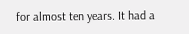for almost ten years. It had a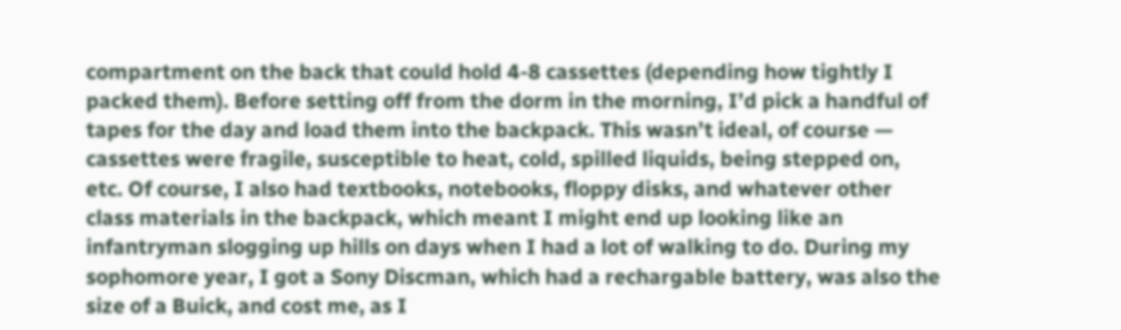compartment on the back that could hold 4-8 cassettes (depending how tightly I packed them). Before setting off from the dorm in the morning, I’d pick a handful of tapes for the day and load them into the backpack. This wasn’t ideal, of course — cassettes were fragile, susceptible to heat, cold, spilled liquids, being stepped on, etc. Of course, I also had textbooks, notebooks, floppy disks, and whatever other class materials in the backpack, which meant I might end up looking like an infantryman slogging up hills on days when I had a lot of walking to do. During my sophomore year, I got a Sony Discman, which had a rechargable battery, was also the size of a Buick, and cost me, as I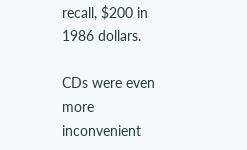recall, $200 in 1986 dollars.

CDs were even more inconvenient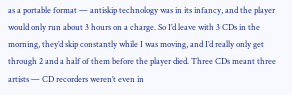as a portable format — antiskip technology was in its infancy, and the player would only run about 3 hours on a charge. So I’d leave with 3 CDs in the morning, they’d skip constantly while I was moving, and I’d really only get through 2 and a half of them before the player died. Three CDs meant three artists — CD recorders weren’t even in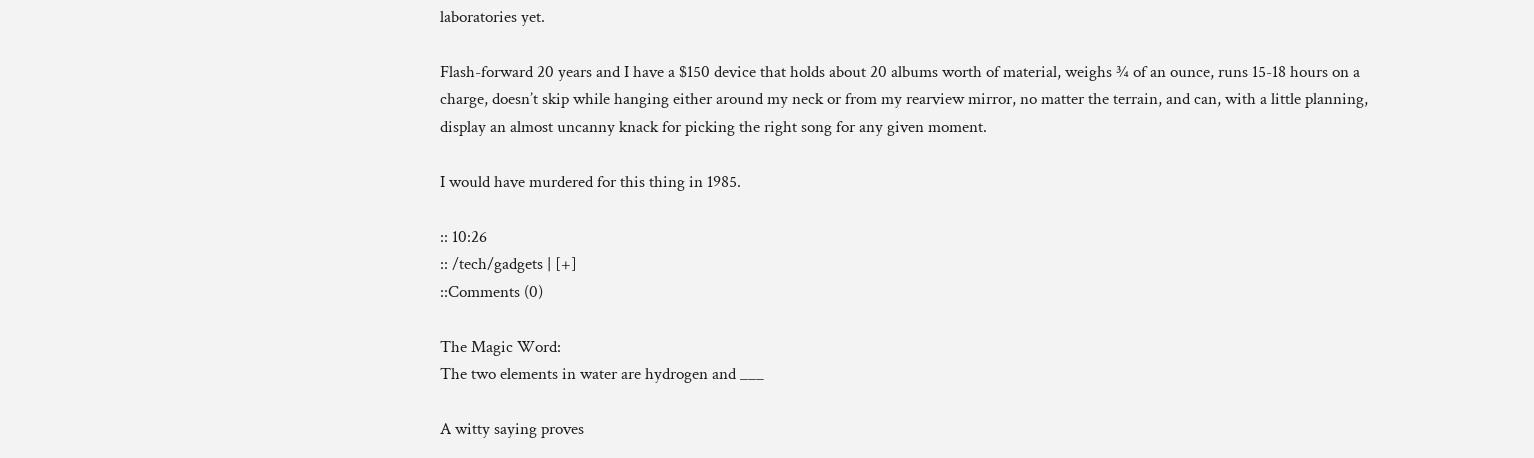laboratories yet.

Flash-forward 20 years and I have a $150 device that holds about 20 albums worth of material, weighs ¾ of an ounce, runs 15-18 hours on a charge, doesn’t skip while hanging either around my neck or from my rearview mirror, no matter the terrain, and can, with a little planning, display an almost uncanny knack for picking the right song for any given moment.

I would have murdered for this thing in 1985.

:: 10:26
:: /tech/gadgets | [+]
::Comments (0)

The Magic Word:
The two elements in water are hydrogen and ___

A witty saying proves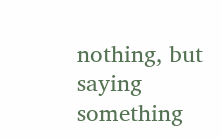nothing, but saying something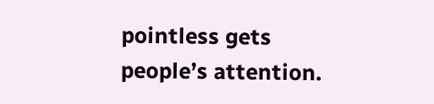pointless gets
people’s attention.